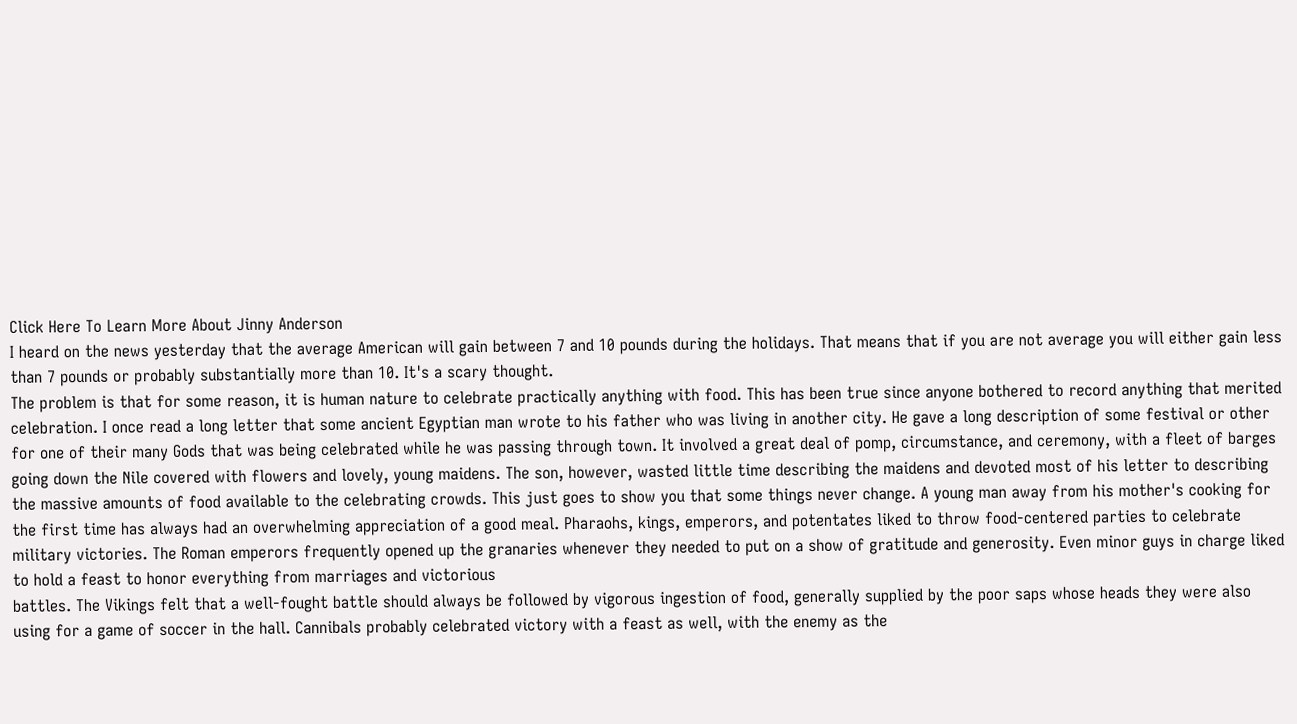Click Here To Learn More About Jinny Anderson
I heard on the news yesterday that the average American will gain between 7 and 10 pounds during the holidays. That means that if you are not average you will either gain less than 7 pounds or probably substantially more than 10. It's a scary thought.
The problem is that for some reason, it is human nature to celebrate practically anything with food. This has been true since anyone bothered to record anything that merited celebration. I once read a long letter that some ancient Egyptian man wrote to his father who was living in another city. He gave a long description of some festival or other for one of their many Gods that was being celebrated while he was passing through town. It involved a great deal of pomp, circumstance, and ceremony, with a fleet of barges going down the Nile covered with flowers and lovely, young maidens. The son, however, wasted little time describing the maidens and devoted most of his letter to describing the massive amounts of food available to the celebrating crowds. This just goes to show you that some things never change. A young man away from his mother's cooking for the first time has always had an overwhelming appreciation of a good meal. Pharaohs, kings, emperors, and potentates liked to throw food-centered parties to celebrate military victories. The Roman emperors frequently opened up the granaries whenever they needed to put on a show of gratitude and generosity. Even minor guys in charge liked to hold a feast to honor everything from marriages and victorious
battles. The Vikings felt that a well-fought battle should always be followed by vigorous ingestion of food, generally supplied by the poor saps whose heads they were also using for a game of soccer in the hall. Cannibals probably celebrated victory with a feast as well, with the enemy as the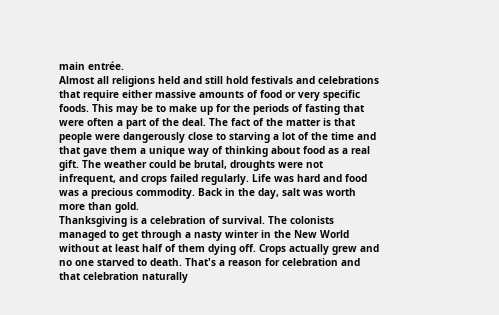main entrée.
Almost all religions held and still hold festivals and celebrations that require either massive amounts of food or very specific foods. This may be to make up for the periods of fasting that were often a part of the deal. The fact of the matter is that people were dangerously close to starving a lot of the time and that gave them a unique way of thinking about food as a real gift. The weather could be brutal, droughts were not infrequent, and crops failed regularly. Life was hard and food was a precious commodity. Back in the day, salt was worth more than gold.
Thanksgiving is a celebration of survival. The colonists managed to get through a nasty winter in the New World without at least half of them dying off. Crops actually grew and no one starved to death. That's a reason for celebration and that celebration naturally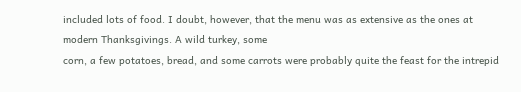included lots of food. I doubt, however, that the menu was as extensive as the ones at modern Thanksgivings. A wild turkey, some
corn, a few potatoes, bread, and some carrots were probably quite the feast for the intrepid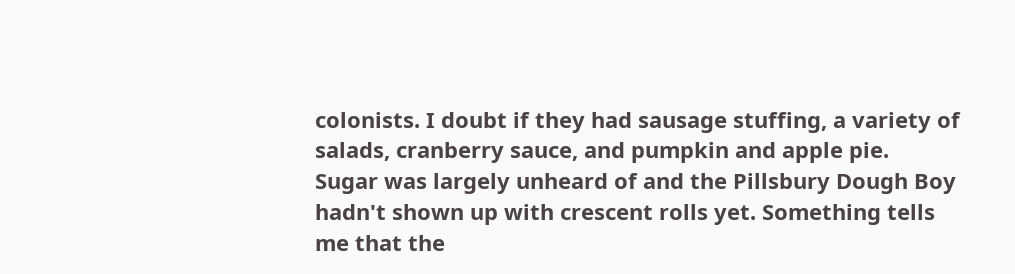colonists. I doubt if they had sausage stuffing, a variety of salads, cranberry sauce, and pumpkin and apple pie.
Sugar was largely unheard of and the Pillsbury Dough Boy hadn't shown up with crescent rolls yet. Something tells me that the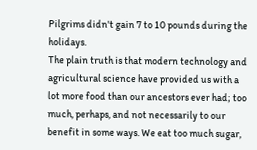Pilgrims didn't gain 7 to 10 pounds during the holidays.
The plain truth is that modern technology and agricultural science have provided us with a lot more food than our ancestors ever had; too much, perhaps, and not necessarily to our benefit in some ways. We eat too much sugar,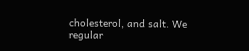cholesterol, and salt. We regular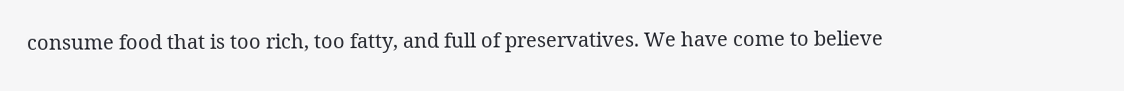consume food that is too rich, too fatty, and full of preservatives. We have come to believe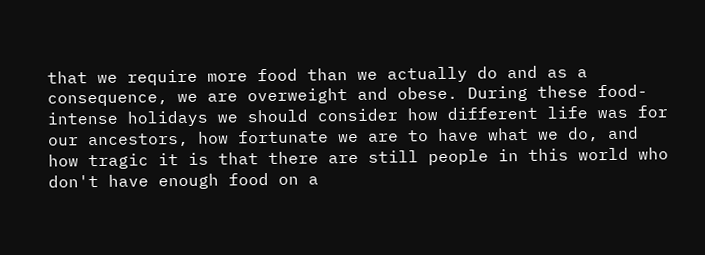that we require more food than we actually do and as a consequence, we are overweight and obese. During these food-intense holidays we should consider how different life was for our ancestors, how fortunate we are to have what we do, and how tragic it is that there are still people in this world who don't have enough food on a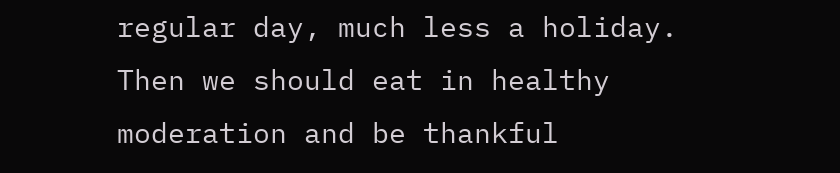regular day, much less a holiday. Then we should eat in healthy moderation and be thankful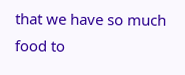that we have so much food to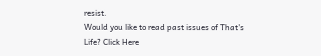resist.
Would you like to read past issues of That's Life? Click Here